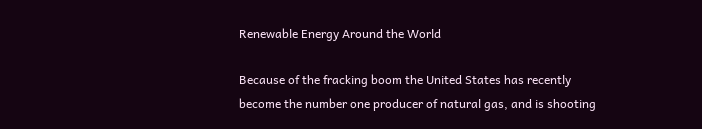Renewable Energy Around the World

Because of the fracking boom the United States has recently become the number one producer of natural gas, and is shooting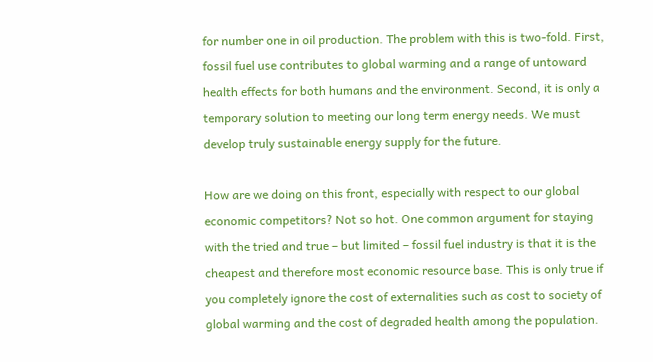for number one in oil production. The problem with this is two-fold. First, fossil fuel use contributes to global warming and a range of untoward health effects for both humans and the environment. Second, it is only a temporary solution to meeting our long term energy needs. We must develop truly sustainable energy supply for the future.

How are we doing on this front, especially with respect to our global economic competitors? Not so hot. One common argument for staying with the tried and true – but limited – fossil fuel industry is that it is the cheapest and therefore most economic resource base. This is only true if you completely ignore the cost of externalities such as cost to society of global warming and the cost of degraded health among the population.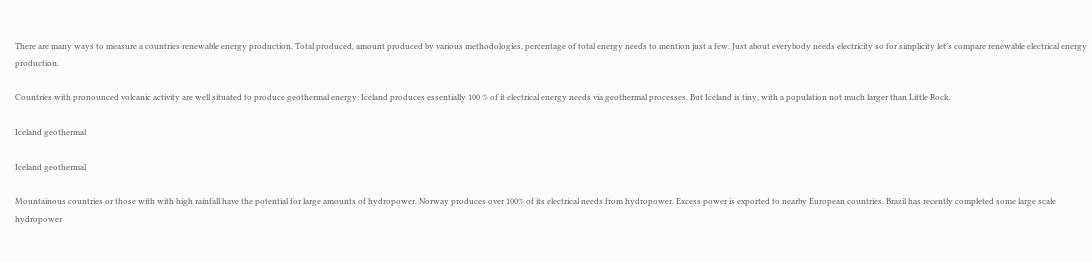There are many ways to measure a countries renewable energy production. Total produced, amount produced by various methodologies, percentage of total energy needs to mention just a few. Just about everybody needs electricity so for simplicity let’s compare renewable electrical energy production.

Countries with pronounced volcanic activity are well situated to produce geothermal energy. Iceland produces essentially 100 % of it electrical energy needs via geothermal processes. But Iceland is tiny, with a population not much larger than Little Rock.

Iceland geothermal

Iceland geothermal

Mountainous countries or those with with high rainfall have the potential for large amounts of hydropower. Norway produces over 100% of its electrical needs from hydropower. Excess power is exported to nearby European countries. Brazil has recently completed some large scale hydropower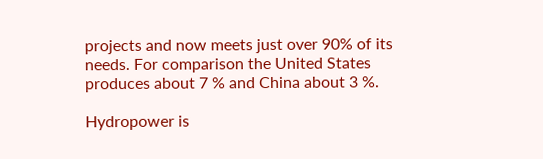projects and now meets just over 90% of its needs. For comparison the United States produces about 7 % and China about 3 %.

Hydropower is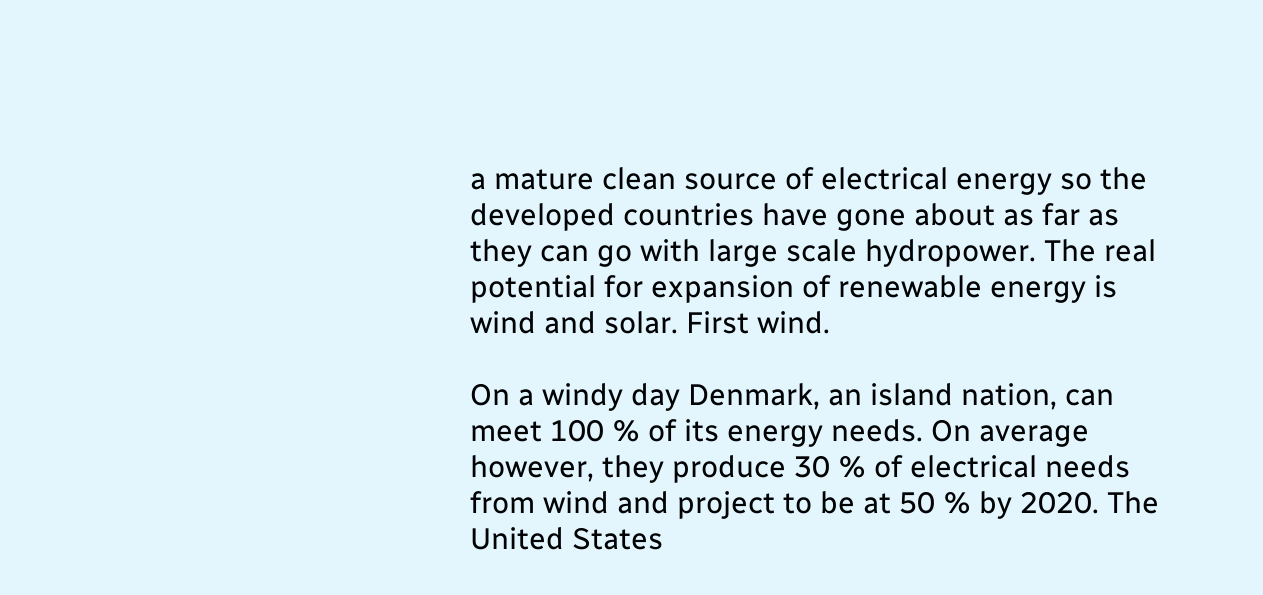a mature clean source of electrical energy so the developed countries have gone about as far as they can go with large scale hydropower. The real potential for expansion of renewable energy is wind and solar. First wind.

On a windy day Denmark, an island nation, can meet 100 % of its energy needs. On average however, they produce 30 % of electrical needs from wind and project to be at 50 % by 2020. The United States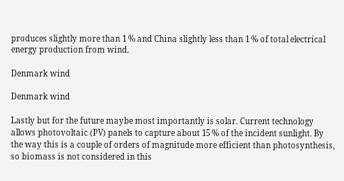produces slightly more than 1 % and China slightly less than 1 % of total electrical energy production from wind.

Denmark wind

Denmark wind

Lastly but for the future maybe most importantly is solar. Current technology allows photovoltaic (PV) panels to capture about 15 % of the incident sunlight. By the way this is a couple of orders of magnitude more efficient than photosynthesis, so biomass is not considered in this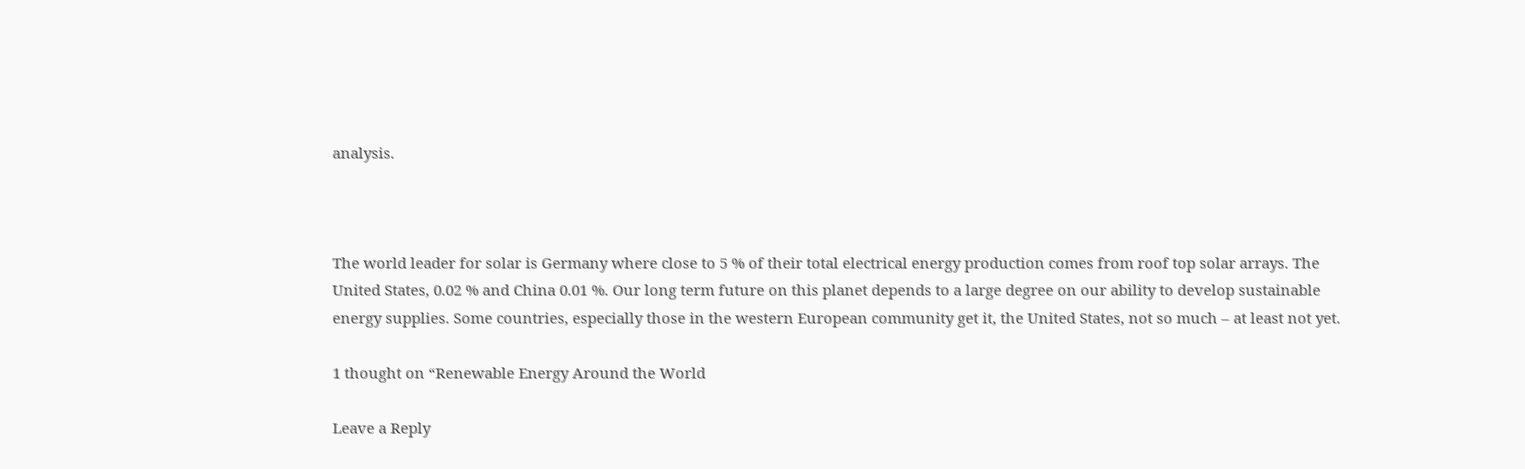analysis.



The world leader for solar is Germany where close to 5 % of their total electrical energy production comes from roof top solar arrays. The United States, 0.02 % and China 0.01 %. Our long term future on this planet depends to a large degree on our ability to develop sustainable energy supplies. Some countries, especially those in the western European community get it, the United States, not so much – at least not yet.

1 thought on “Renewable Energy Around the World

Leave a Reply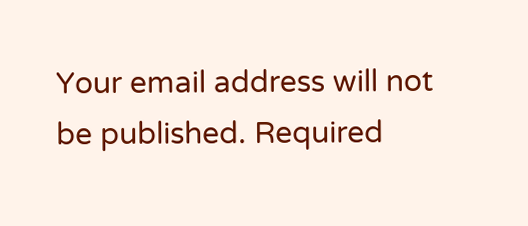Your email address will not be published. Required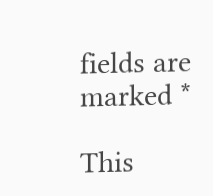fields are marked *

This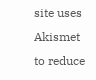site uses Akismet to reduce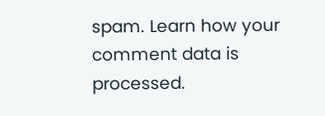spam. Learn how your comment data is processed.